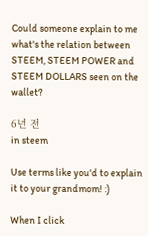Could someone explain to me what's the relation between STEEM, STEEM POWER and STEEM DOLLARS seen on the wallet?

6년 전
in steem

Use terms like you'd to explain it to your grandmom! :)

When I click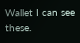Wallet I can see these.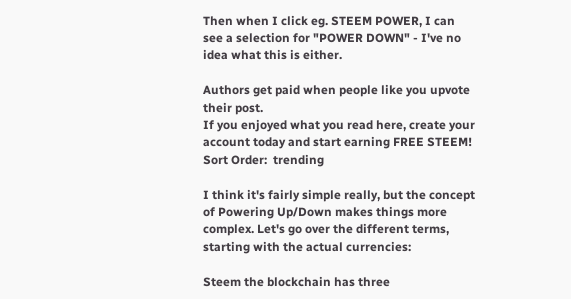Then when I click eg. STEEM POWER, I can see a selection for "POWER DOWN" - I've no idea what this is either.

Authors get paid when people like you upvote their post.
If you enjoyed what you read here, create your account today and start earning FREE STEEM!
Sort Order:  trending

I think it's fairly simple really, but the concept of Powering Up/Down makes things more complex. Let's go over the different terms, starting with the actual currencies:

Steem the blockchain has three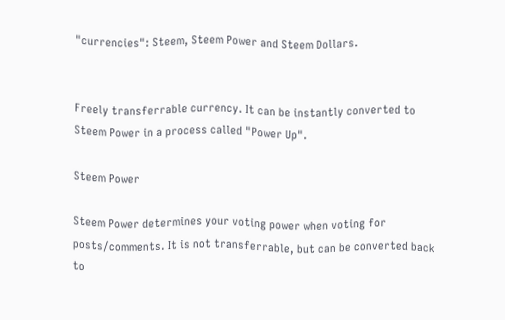"currencies": Steem, Steem Power and Steem Dollars.


Freely transferrable currency. It can be instantly converted to Steem Power in a process called "Power Up".

Steem Power

Steem Power determines your voting power when voting for posts/comments. It is not transferrable, but can be converted back to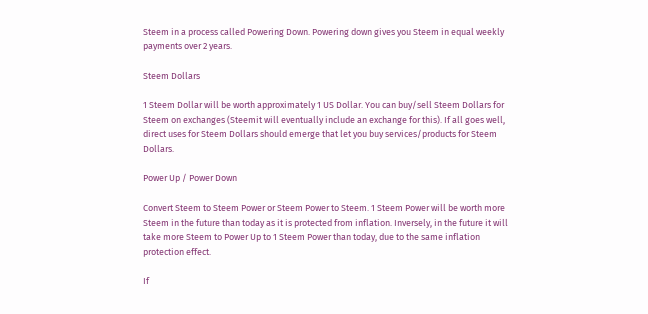Steem in a process called Powering Down. Powering down gives you Steem in equal weekly payments over 2 years.

Steem Dollars

1 Steem Dollar will be worth approximately 1 US Dollar. You can buy/sell Steem Dollars for Steem on exchanges (Steemit will eventually include an exchange for this). If all goes well, direct uses for Steem Dollars should emerge that let you buy services/products for Steem Dollars.

Power Up / Power Down

Convert Steem to Steem Power or Steem Power to Steem. 1 Steem Power will be worth more Steem in the future than today as it is protected from inflation. Inversely, in the future it will take more Steem to Power Up to 1 Steem Power than today, due to the same inflation protection effect.

If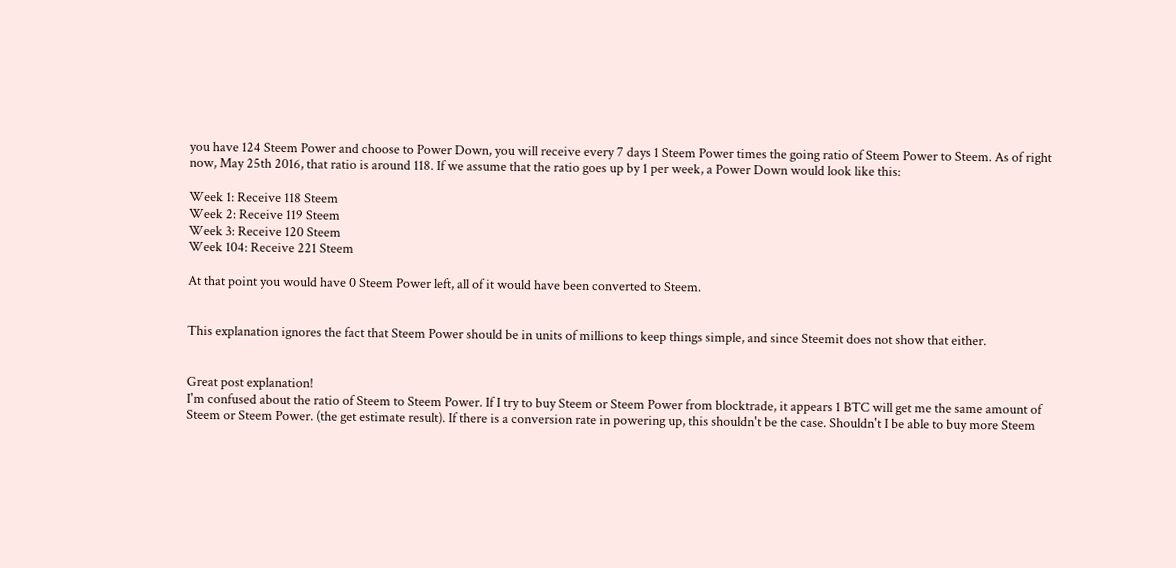you have 124 Steem Power and choose to Power Down, you will receive every 7 days 1 Steem Power times the going ratio of Steem Power to Steem. As of right now, May 25th 2016, that ratio is around 118. If we assume that the ratio goes up by 1 per week, a Power Down would look like this:

Week 1: Receive 118 Steem
Week 2: Receive 119 Steem
Week 3: Receive 120 Steem
Week 104: Receive 221 Steem

At that point you would have 0 Steem Power left, all of it would have been converted to Steem.


This explanation ignores the fact that Steem Power should be in units of millions to keep things simple, and since Steemit does not show that either.


Great post explanation!
I'm confused about the ratio of Steem to Steem Power. If I try to buy Steem or Steem Power from blocktrade, it appears 1 BTC will get me the same amount of Steem or Steem Power. (the get estimate result). If there is a conversion rate in powering up, this shouldn't be the case. Shouldn't I be able to buy more Steem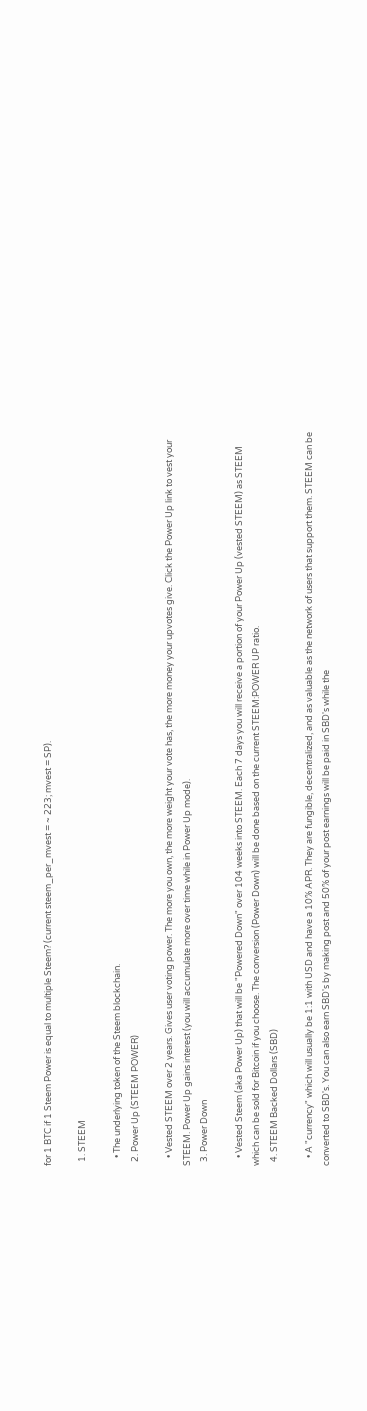for 1 BTC if 1 Steem Power is equal to multiple Steem? (current steem_per_mvest = ~ 223; mvest = SP).

  1. STEEM

    • The underlying token of the Steem blockchain.
  2. Power Up (STEEM POWER)

    • Vested STEEM over 2 years. Gives user voting power. The more you own, the more weight your vote has, the more money your upvotes give. Click the Power Up link to vest your STEEM. Power Up gains interest (you will accumulate more over time while in Power Up mode).
  3. Power Down

    • Vested Steem (aka Power Up) that will be "Powered Down" over 104 weeks into STEEM. Each 7 days you will receive a portion of your Power Up (vested STEEM) as STEEM which can be sold for Bitcoin if you choose. The conversion (Power Down) will be done based on the current STEEM:POWER UP ratio.
  4. STEEM Backed Dollars (SBD)

    • A "currency" which will usually be 1:1 with USD and have a 10% APR. They are fungible, decentralized, and as valuable as the network of users that support them. STEEM can be converted to SBD's. You can also earn SBD's by making post and 50% of your post earnings will be paid in SBD's while the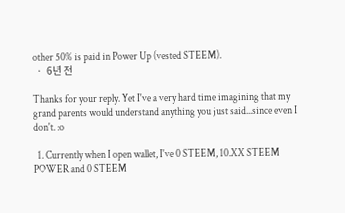other 50% is paid in Power Up (vested STEEM).
  ·  6년 전

Thanks for your reply. Yet I've a very hard time imagining that my grand parents would understand anything you just said...since even I don't. :o

  1. Currently when I open wallet, I've 0 STEEM, 10.XX STEEM POWER and 0 STEEM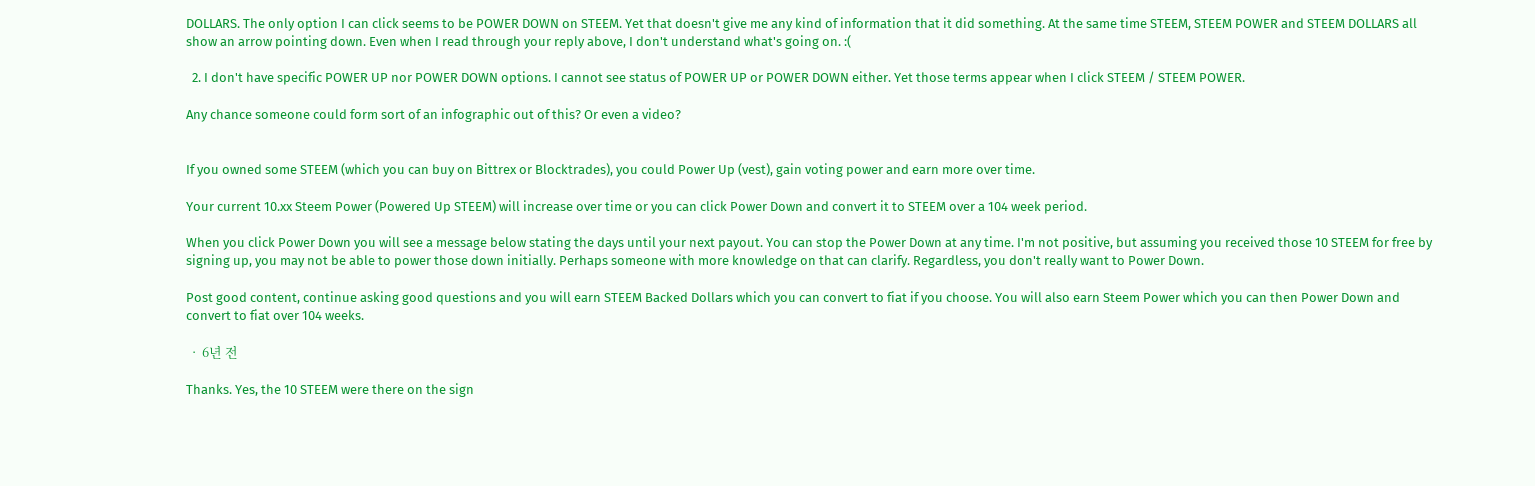DOLLARS. The only option I can click seems to be POWER DOWN on STEEM. Yet that doesn't give me any kind of information that it did something. At the same time STEEM, STEEM POWER and STEEM DOLLARS all show an arrow pointing down. Even when I read through your reply above, I don't understand what's going on. :(

  2. I don't have specific POWER UP nor POWER DOWN options. I cannot see status of POWER UP or POWER DOWN either. Yet those terms appear when I click STEEM / STEEM POWER.

Any chance someone could form sort of an infographic out of this? Or even a video?


If you owned some STEEM (which you can buy on Bittrex or Blocktrades), you could Power Up (vest), gain voting power and earn more over time.

Your current 10.xx Steem Power (Powered Up STEEM) will increase over time or you can click Power Down and convert it to STEEM over a 104 week period.

When you click Power Down you will see a message below stating the days until your next payout. You can stop the Power Down at any time. I'm not positive, but assuming you received those 10 STEEM for free by signing up, you may not be able to power those down initially. Perhaps someone with more knowledge on that can clarify. Regardless, you don't really want to Power Down.

Post good content, continue asking good questions and you will earn STEEM Backed Dollars which you can convert to fiat if you choose. You will also earn Steem Power which you can then Power Down and convert to fiat over 104 weeks.

  ·  6년 전

Thanks. Yes, the 10 STEEM were there on the sign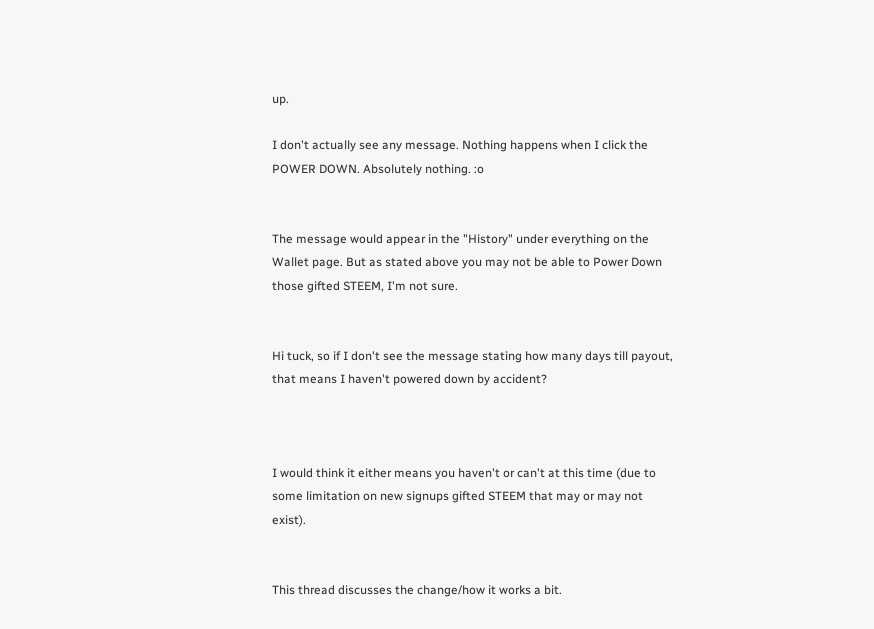up.

I don't actually see any message. Nothing happens when I click the POWER DOWN. Absolutely nothing. :o


The message would appear in the "History" under everything on the Wallet page. But as stated above you may not be able to Power Down those gifted STEEM, I'm not sure.


Hi tuck, so if I don't see the message stating how many days till payout, that means I haven't powered down by accident?



I would think it either means you haven't or can't at this time (due to some limitation on new signups gifted STEEM that may or may not exist).


This thread discusses the change/how it works a bit.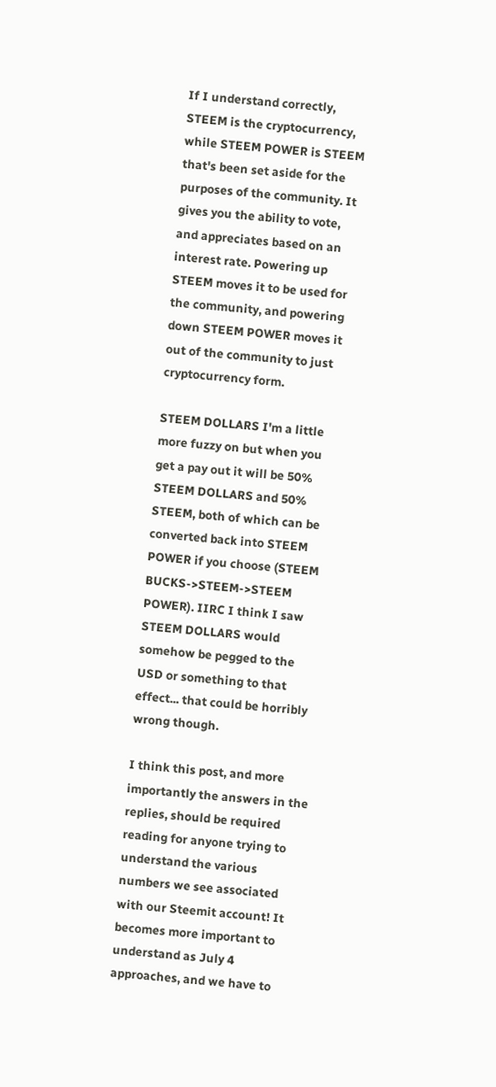If I understand correctly, STEEM is the cryptocurrency, while STEEM POWER is STEEM that's been set aside for the purposes of the community. It gives you the ability to vote, and appreciates based on an interest rate. Powering up STEEM moves it to be used for the community, and powering down STEEM POWER moves it out of the community to just cryptocurrency form.

STEEM DOLLARS I'm a little more fuzzy on but when you get a pay out it will be 50% STEEM DOLLARS and 50% STEEM, both of which can be converted back into STEEM POWER if you choose (STEEM BUCKS->STEEM->STEEM POWER). IIRC I think I saw STEEM DOLLARS would somehow be pegged to the USD or something to that effect... that could be horribly wrong though.

I think this post, and more importantly the answers in the replies, should be required reading for anyone trying to understand the various numbers we see associated with our Steemit account! It becomes more important to understand as July 4 approaches, and we have to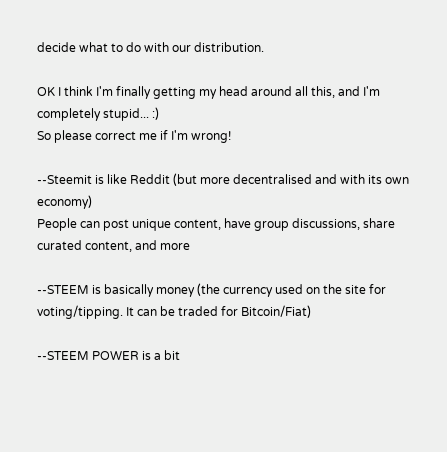decide what to do with our distribution.

OK I think I'm finally getting my head around all this, and I'm completely stupid... :)
So please correct me if I'm wrong!

--Steemit is like Reddit (but more decentralised and with its own economy)
People can post unique content, have group discussions, share curated content, and more

--STEEM is basically money (the currency used on the site for voting/tipping. It can be traded for Bitcoin/Fiat)

--STEEM POWER is a bit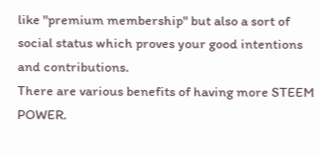like "premium membership" but also a sort of social status which proves your good intentions and contributions.
There are various benefits of having more STEEM POWER.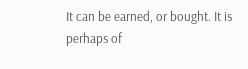It can be earned, or bought. It is perhaps of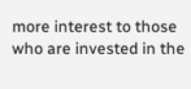more interest to those who are invested in the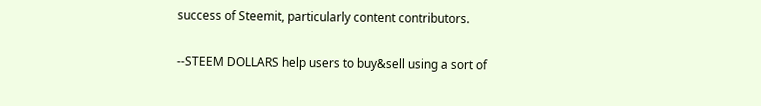success of Steemit, particularly content contributors.

--STEEM DOLLARS help users to buy&sell using a sort of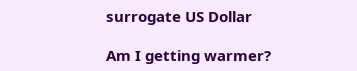surrogate US Dollar

Am I getting warmer?